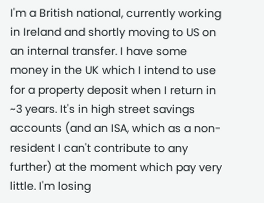I'm a British national, currently working in Ireland and shortly moving to US on an internal transfer. I have some money in the UK which I intend to use for a property deposit when I return in ~3 years. It's in high street savings accounts (and an ISA, which as a non-resident I can't contribute to any further) at the moment which pay very little. I'm losing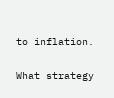to inflation.

What strategy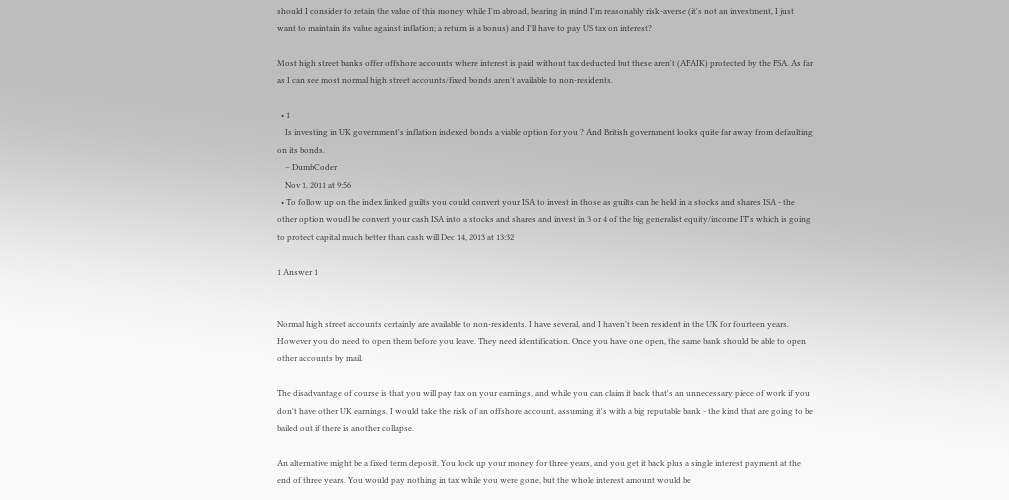should I consider to retain the value of this money while I'm abroad, bearing in mind I'm reasonably risk-averse (it's not an investment, I just want to maintain its value against inflation; a return is a bonus) and I'll have to pay US tax on interest?

Most high street banks offer offshore accounts where interest is paid without tax deducted but these aren't (AFAIK) protected by the FSA. As far as I can see most normal high street accounts/fixed bonds aren't available to non-residents.

  • 1
    Is investing in UK government's inflation indexed bonds a viable option for you ? And British government looks quite far away from defaulting on its bonds.
    – DumbCoder
    Nov 1, 2011 at 9:56
  • To follow up on the index linked guilts you could convert your ISA to invest in those as guilts can be held in a stocks and shares ISA - the other option woudl be convert your cash ISA into a stocks and shares and invest in 3 or 4 of the big generalist equity/income IT's which is going to protect capital much better than cash will Dec 14, 2013 at 13:32

1 Answer 1


Normal high street accounts certainly are available to non-residents. I have several, and I haven't been resident in the UK for fourteen years. However you do need to open them before you leave. They need identification. Once you have one open, the same bank should be able to open other accounts by mail.

The disadvantage of course is that you will pay tax on your earnings, and while you can claim it back that's an unnecessary piece of work if you don't have other UK earnings. I would take the risk of an offshore account, assuming it's with a big reputable bank - the kind that are going to be bailed out if there is another collapse.

An alternative might be a fixed term deposit. You lock up your money for three years, and you get it back plus a single interest payment at the end of three years. You would pay nothing in tax while you were gone, but the whole interest amount would be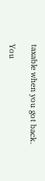taxable when you got back.

You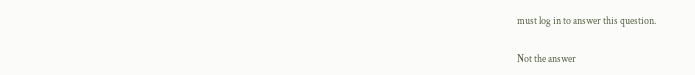must log in to answer this question.

Not the answer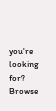you're looking for? Browse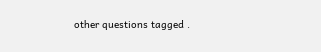other questions tagged .